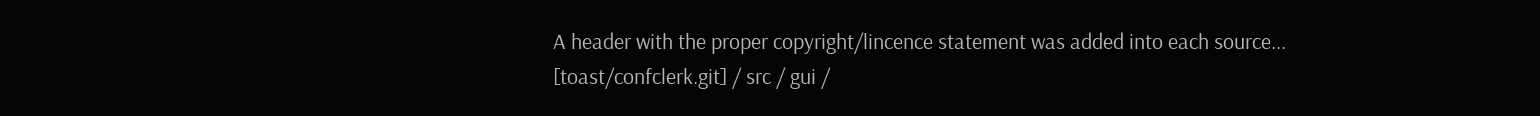A header with the proper copyright/lincence statement was added into each source...
[toast/confclerk.git] / src / gui /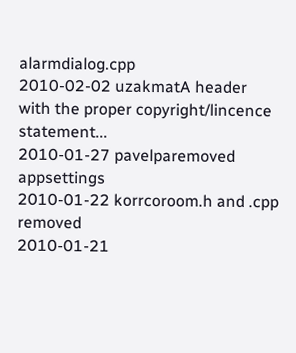alarmdialog.cpp
2010-02-02 uzakmatA header with the proper copyright/lincence statement...
2010-01-27 pavelparemoved appsettings
2010-01-22 korrcoroom.h and .cpp removed
2010-01-21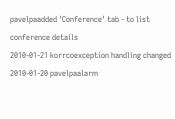pavelpaadded 'Conference' tab - to list conference details
2010-01-21 korrcoexception handling changed
2010-01-20 pavelpaalarm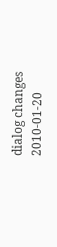dialog changes
2010-01-20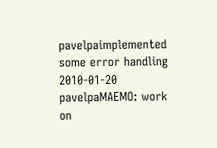pavelpaimplemented some error handling
2010-01-20 pavelpaMAEMO: work on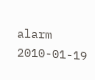alarm
2010-01-19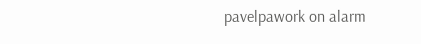pavelpawork on alarm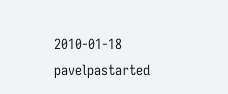2010-01-18 pavelpastarted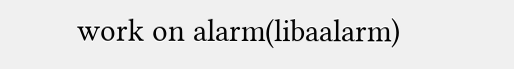work on alarm(libaalarm)